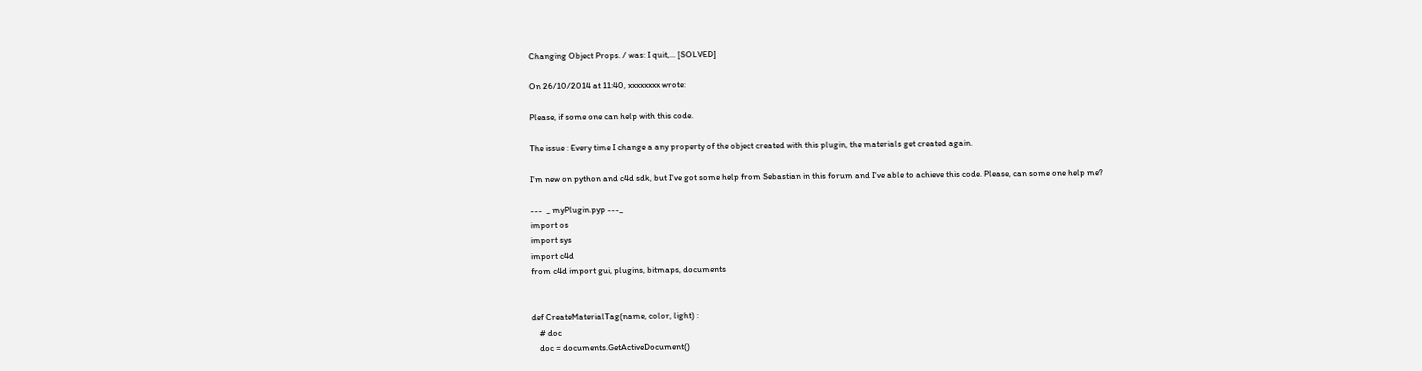Changing Object Props. / was: I quit,... [SOLVED]

On 26/10/2014 at 11:40, xxxxxxxx wrote:

Please, if some one can help with this code.

The issue : Every time I change a any property of the object created with this plugin, the materials get created again.

I'm new on python and c4d sdk, but I've got some help from Sebastian in this forum and I've able to achieve this code. Please, can some one help me?

---  _ myPlugin.pyp ---_
import os
import sys
import c4d
from c4d import gui, plugins, bitmaps, documents


def CreateMaterialTag(name, color, light) :
    # doc
    doc = documents.GetActiveDocument()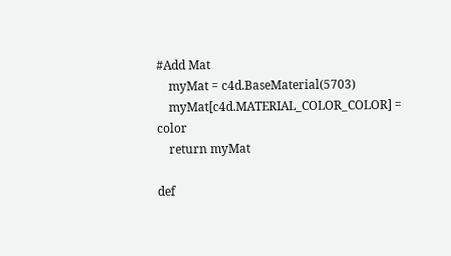#Add Mat
    myMat = c4d.BaseMaterial(5703)
    myMat[c4d.MATERIAL_COLOR_COLOR] = color
    return myMat

def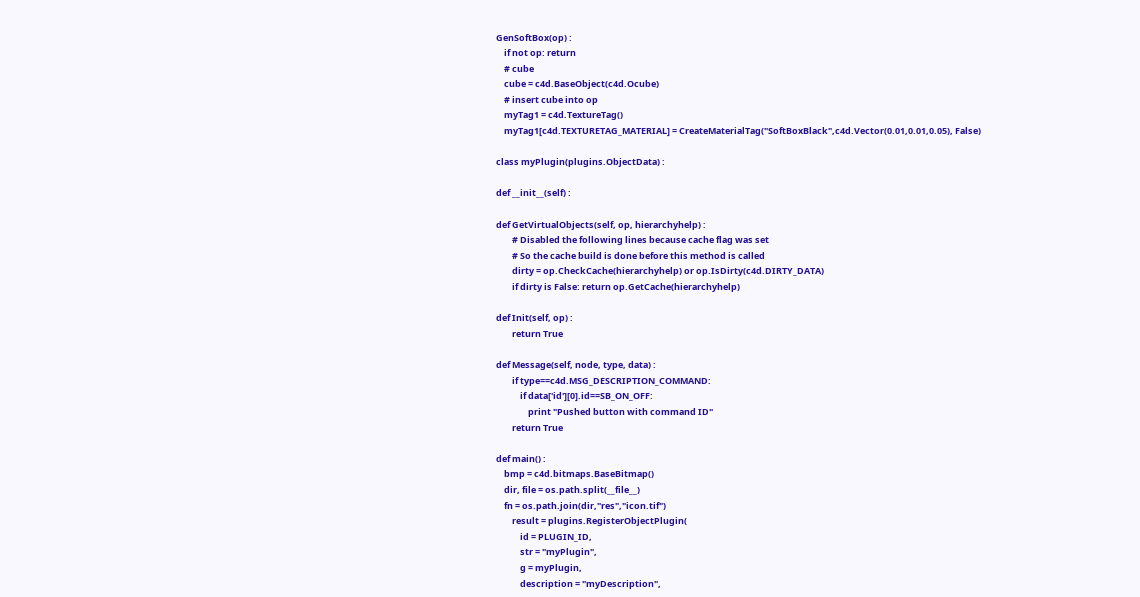GenSoftBox(op) :
    if not op: return
    # cube
    cube = c4d.BaseObject(c4d.Ocube)
    # insert cube into op
    myTag1 = c4d.TextureTag()
    myTag1[c4d.TEXTURETAG_MATERIAL] = CreateMaterialTag("SoftBoxBlack",c4d.Vector(0.01,0.01,0.05), False)

class myPlugin(plugins.ObjectData) :

def __init__(self) :

def GetVirtualObjects(self, op, hierarchyhelp) :
        # Disabled the following lines because cache flag was set
        # So the cache build is done before this method is called
        dirty = op.CheckCache(hierarchyhelp) or op.IsDirty(c4d.DIRTY_DATA)
        if dirty is False: return op.GetCache(hierarchyhelp)

def Init(self, op) :
        return True

def Message(self, node, type, data) :
        if type==c4d.MSG_DESCRIPTION_COMMAND:
            if data['id'][0].id==SB_ON_OFF:
                print "Pushed button with command ID"
        return True

def main() :
    bmp = c4d.bitmaps.BaseBitmap()
    dir, file = os.path.split(__file__)
    fn = os.path.join(dir,"res","icon.tif")
        result = plugins.RegisterObjectPlugin(
            id = PLUGIN_ID,
            str = "myPlugin",
            g = myPlugin,
            description = "myDescription",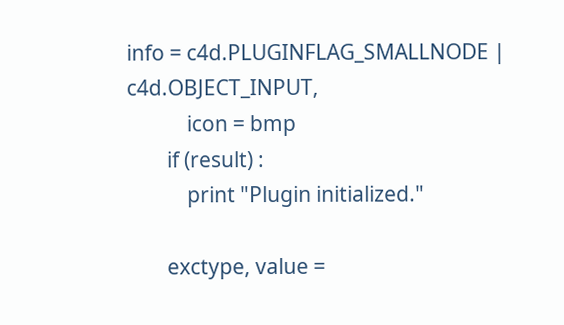info = c4d.PLUGINFLAG_SMALLNODE | c4d.OBJECT_INPUT,
            icon = bmp
        if (result) :
            print "Plugin initialized."

        exctype, value =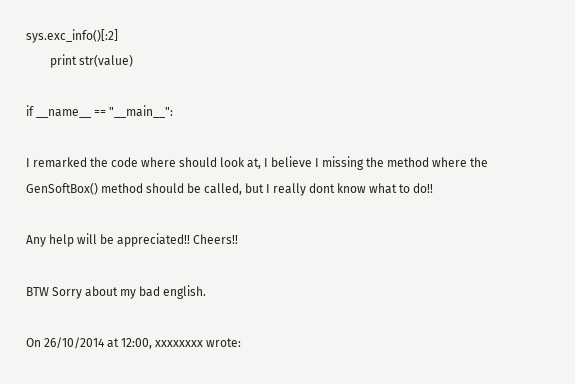sys.exc_info()[:2]
        print str(value)

if __name__ == "__main__":

I remarked the code where should look at, I believe I missing the method where the GenSoftBox() method should be called, but I really dont know what to do!!

Any help will be appreciated!! Cheers!!

BTW Sorry about my bad english.

On 26/10/2014 at 12:00, xxxxxxxx wrote: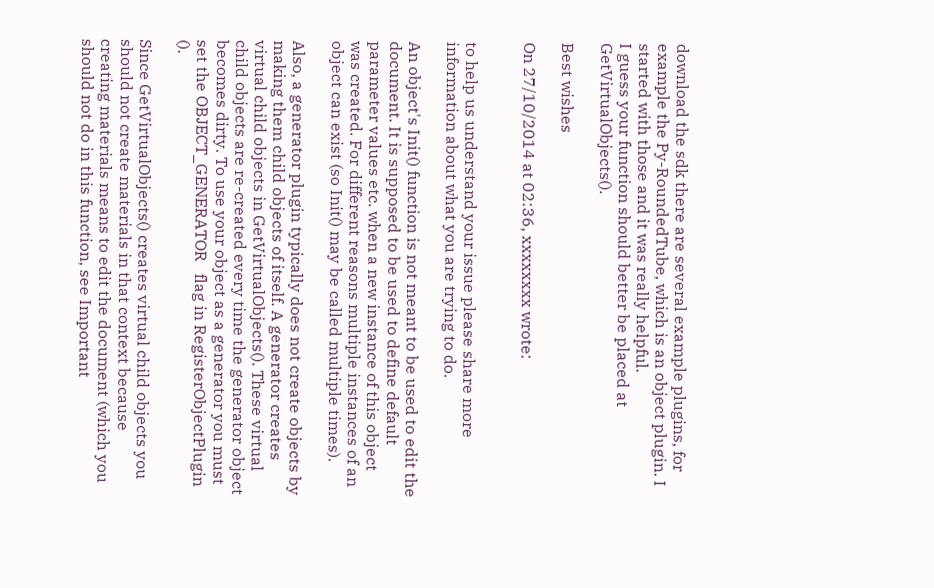download the sdk there are several example plugins, for example the Py-RoundedTube, which is an object plugin. I started with those and it was really helpful.
I guess your function should better be placed at GetVirtualObjects().

Best wishes

On 27/10/2014 at 02:36, xxxxxxxx wrote:


to help us understand your issue please share more information about what you are trying to do.

An object's Init() function is not meant to be used to edit the document. It is supposed to be used to define default parameter values etc. when a new instance of this object was created. For different reasons multiple instances of an object can exist (so Init() may be called multiple times).

Also, a generator plugin typically does not create objects by making them child objects of itself. A generator creates virtual child objects in GetVirtualObjects(). These virtual child objects are re-created every time the generator object becomes dirty. To use your object as a generator you must set the OBJECT_GENERATOR   flag in RegisterObjectPlugin ().

Since GetVirtualObjects() creates virtual child objects you should not create materials in that context because creating materials means to edit the document (which you should not do in this function, see Important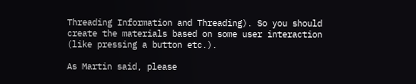Threading Information and Threading). So you should create the materials based on some user interaction (like pressing a button etc.).

As Martin said, please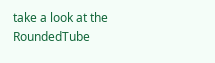take a look at the RoundedTube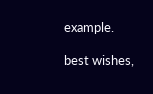example.

best wishes,